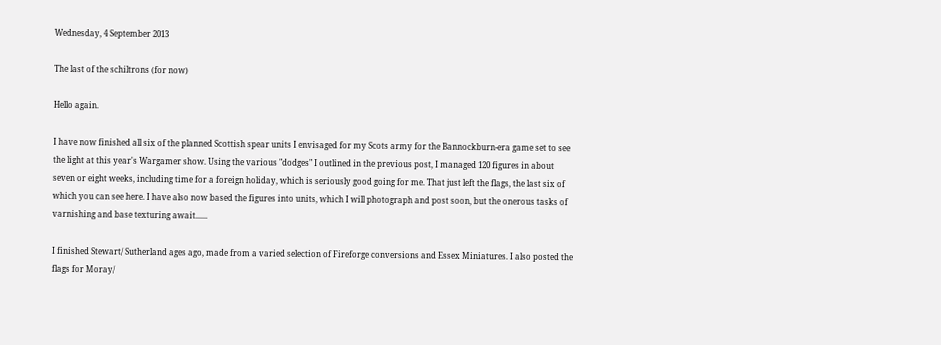Wednesday, 4 September 2013

The last of the schiltrons (for now)

Hello again.

I have now finished all six of the planned Scottish spear units I envisaged for my Scots army for the Bannockburn-era game set to see the light at this year's Wargamer show. Using the various "dodges" I outlined in the previous post, I managed 120 figures in about seven or eight weeks, including time for a foreign holiday, which is seriously good going for me. That just left the flags, the last six of which you can see here. I have also now based the figures into units, which I will photograph and post soon, but the onerous tasks of varnishing and base texturing await......

I finished Stewart/ Sutherland ages ago, made from a varied selection of Fireforge conversions and Essex Miniatures. I also posted the flags for Moray/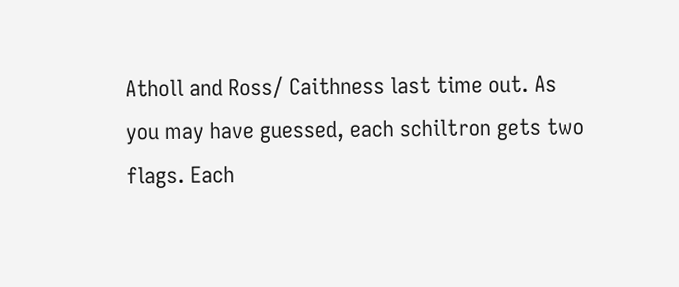Atholl and Ross/ Caithness last time out. As you may have guessed, each schiltron gets two flags. Each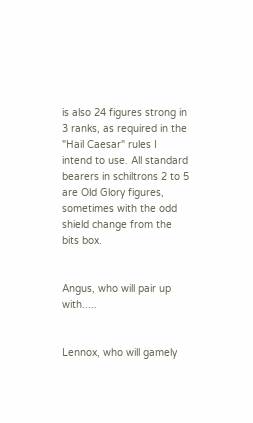is also 24 figures strong in 3 ranks, as required in the "Hail Caesar" rules I intend to use. All standard bearers in schiltrons 2 to 5 are Old Glory figures, sometimes with the odd shield change from the bits box.


Angus, who will pair up with.....


Lennox, who will gamely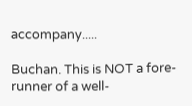accompany.....

Buchan. This is NOT a fore-runner of a well-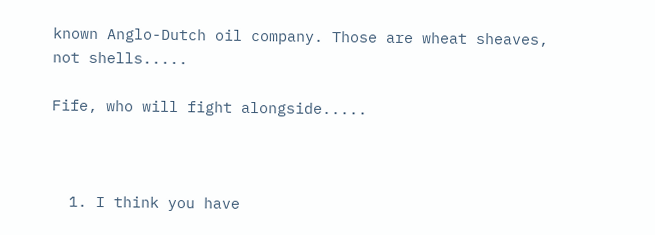known Anglo-Dutch oil company. Those are wheat sheaves, not shells.....

Fife, who will fight alongside.....



  1. I think you have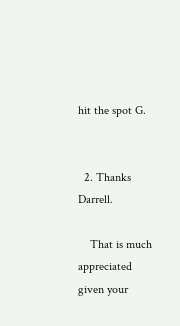hit the spot G.


  2. Thanks Darrell.

    That is much appreciated given your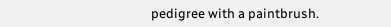pedigree with a paintbrush.